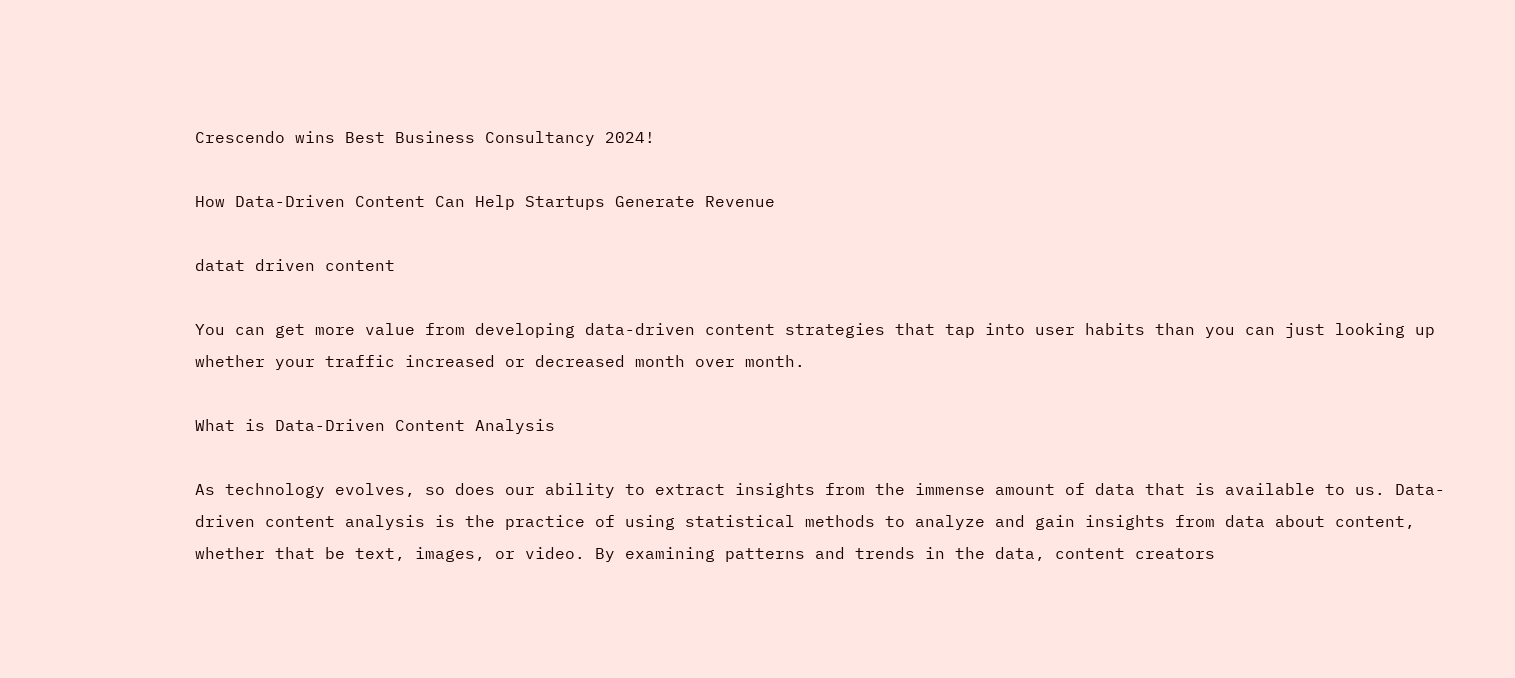Crescendo wins Best Business Consultancy 2024!

How Data-Driven Content Can Help Startups Generate Revenue

datat driven content

You can get more value from developing data-driven content strategies that tap into user habits than you can just looking up whether your traffic increased or decreased month over month.

What is Data-Driven Content Analysis

As technology evolves, so does our ability to extract insights from the immense amount of data that is available to us. Data-driven content analysis is the practice of using statistical methods to analyze and gain insights from data about content, whether that be text, images, or video. By examining patterns and trends in the data, content creators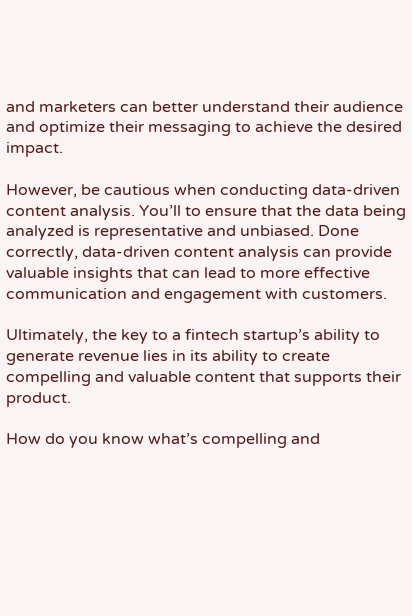and marketers can better understand their audience and optimize their messaging to achieve the desired impact.

However, be cautious when conducting data-driven content analysis. You’ll to ensure that the data being analyzed is representative and unbiased. Done correctly, data-driven content analysis can provide valuable insights that can lead to more effective communication and engagement with customers.

Ultimately, the key to a fintech startup’s ability to generate revenue lies in its ability to create compelling and valuable content that supports their product.

How do you know what’s compelling and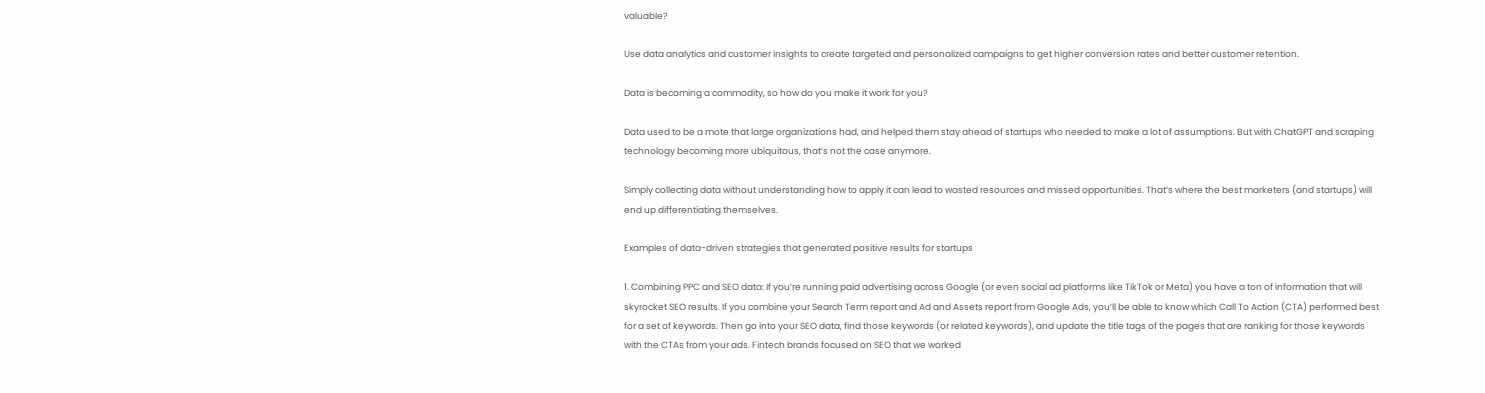valuable?

Use data analytics and customer insights to create targeted and personalized campaigns to get higher conversion rates and better customer retention.

Data is becoming a commodity, so how do you make it work for you?

Data used to be a mote that large organizations had, and helped them stay ahead of startups who needed to make a lot of assumptions. But with ChatGPT and scraping technology becoming more ubiquitous, that’s not the case anymore.

Simply collecting data without understanding how to apply it can lead to wasted resources and missed opportunities. That’s where the best marketers (and startups) will end up differentiating themselves.

Examples of data-driven strategies that generated positive results for startups

1. Combining PPC and SEO data: If you’re running paid advertising across Google (or even social ad platforms like TikTok or Meta) you have a ton of information that will skyrocket SEO results. If you combine your Search Term report and Ad and Assets report from Google Ads, you’ll be able to know which Call To Action (CTA) performed best for a set of keywords. Then go into your SEO data, find those keywords (or related keywords), and update the title tags of the pages that are ranking for those keywords with the CTAs from your ads. Fintech brands focused on SEO that we worked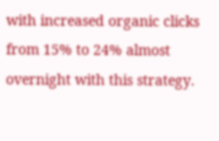with increased organic clicks from 15% to 24% almost overnight with this strategy.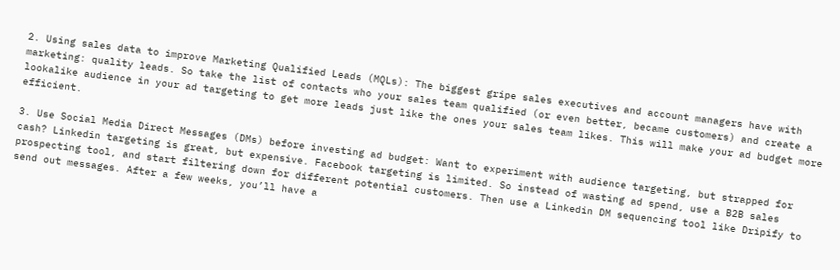2. Using sales data to improve Marketing Qualified Leads (MQLs): The biggest gripe sales executives and account managers have with marketing: quality leads. So take the list of contacts who your sales team qualified (or even better, became customers) and create a lookalike audience in your ad targeting to get more leads just like the ones your sales team likes. This will make your ad budget more efficient.

3. Use Social Media Direct Messages (DMs) before investing ad budget: Want to experiment with audience targeting, but strapped for cash? Linkedin targeting is great, but expensive. Facebook targeting is limited. So instead of wasting ad spend, use a B2B sales prospecting tool, and start filtering down for different potential customers. Then use a Linkedin DM sequencing tool like Dripify to send out messages. After a few weeks, you’ll have a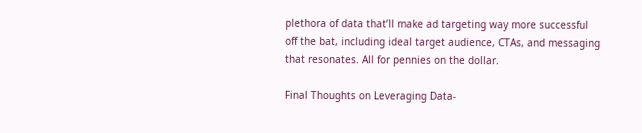plethora of data that’ll make ad targeting way more successful off the bat, including ideal target audience, CTAs, and messaging that resonates. All for pennies on the dollar.

Final Thoughts on Leveraging Data-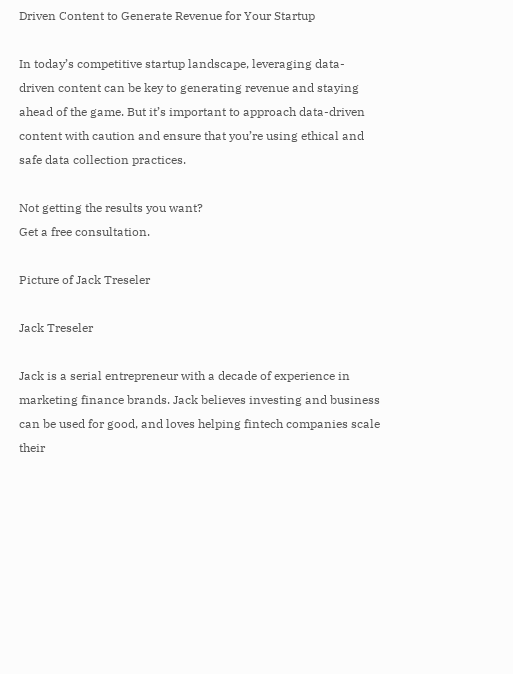Driven Content to Generate Revenue for Your Startup

In today’s competitive startup landscape, leveraging data-driven content can be key to generating revenue and staying ahead of the game. But it’s important to approach data-driven content with caution and ensure that you’re using ethical and safe data collection practices.

Not getting the results you want?
Get a free consultation.

Picture of Jack Treseler

Jack Treseler

Jack is a serial entrepreneur with a decade of experience in marketing finance brands. Jack believes investing and business can be used for good, and loves helping fintech companies scale their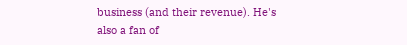business (and their revenue). He's also a fan of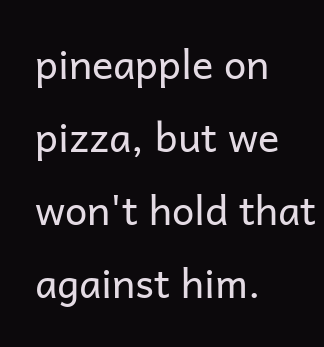pineapple on pizza, but we won't hold that against him.